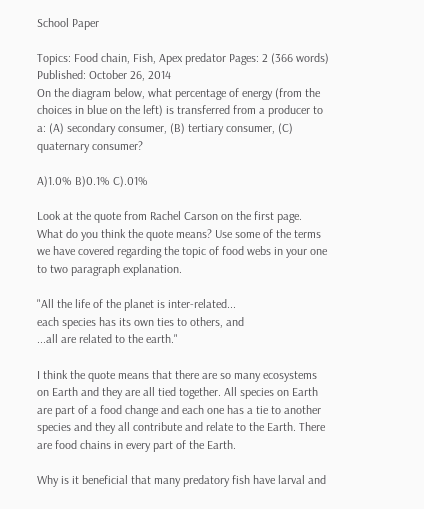School Paper

Topics: Food chain, Fish, Apex predator Pages: 2 (366 words) Published: October 26, 2014
On the diagram below, what percentage of energy (from the choices in blue on the left) is transferred from a producer to a: (A) secondary consumer, (B) tertiary consumer, (C) quaternary consumer?

A)1.0% B)0.1% C).01%

Look at the quote from Rachel Carson on the first page. What do you think the quote means? Use some of the terms we have covered regarding the topic of food webs in your one to two paragraph explanation.

"All the life of the planet is inter-related...
each species has its own ties to others, and
...all are related to the earth."

I think the quote means that there are so many ecosystems on Earth and they are all tied together. All species on Earth are part of a food change and each one has a tie to another species and they all contribute and relate to the Earth. There are food chains in every part of the Earth.

Why is it beneficial that many predatory fish have larval and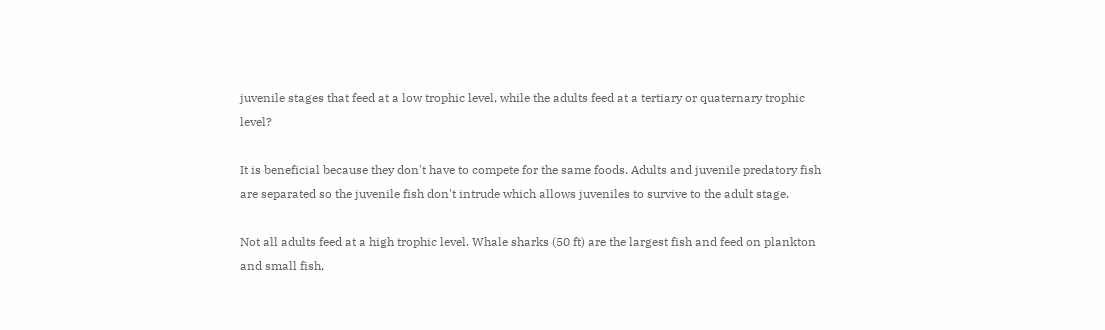juvenile stages that feed at a low trophic level, while the adults feed at a tertiary or quaternary trophic level?

It is beneficial because they don't have to compete for the same foods. Adults and juvenile predatory fish are separated so the juvenile fish don't intrude which allows juveniles to survive to the adult stage.

Not all adults feed at a high trophic level. Whale sharks (50 ft) are the largest fish and feed on plankton and small fish,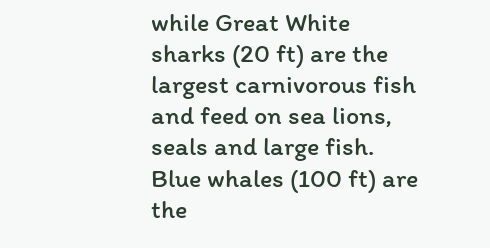while Great White sharks (20 ft) are the largest carnivorous fish and feed on sea lions, seals and large fish. Blue whales (100 ft) are the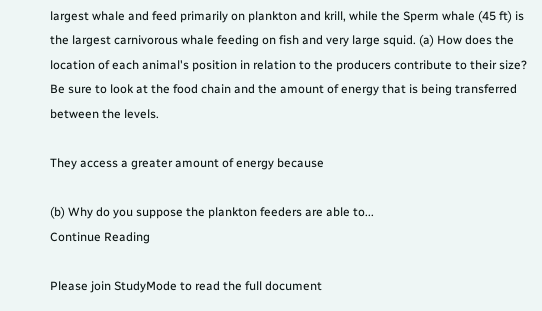largest whale and feed primarily on plankton and krill, while the Sperm whale (45 ft) is the largest carnivorous whale feeding on fish and very large squid. (a) How does the location of each animal's position in relation to the producers contribute to their size? Be sure to look at the food chain and the amount of energy that is being transferred between the levels.

They access a greater amount of energy because

(b) Why do you suppose the plankton feeders are able to...
Continue Reading

Please join StudyMode to read the full document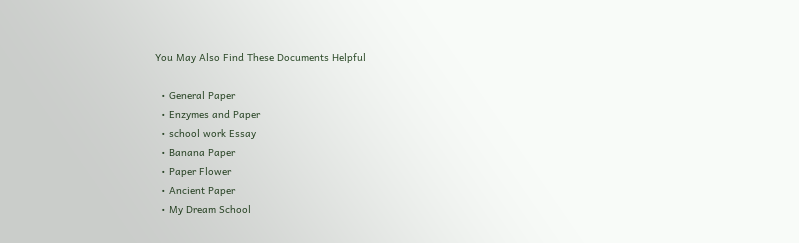You May Also Find These Documents Helpful

  • General Paper
  • Enzymes and Paper
  • school work Essay
  • Banana Paper
  • Paper Flower
  • Ancient Paper
  • My Dream School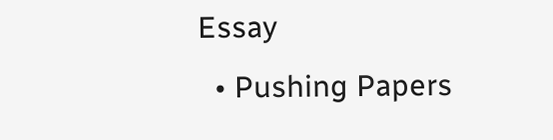Essay
  • Pushing Papers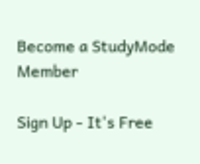Become a StudyMode Member

Sign Up - It's Free